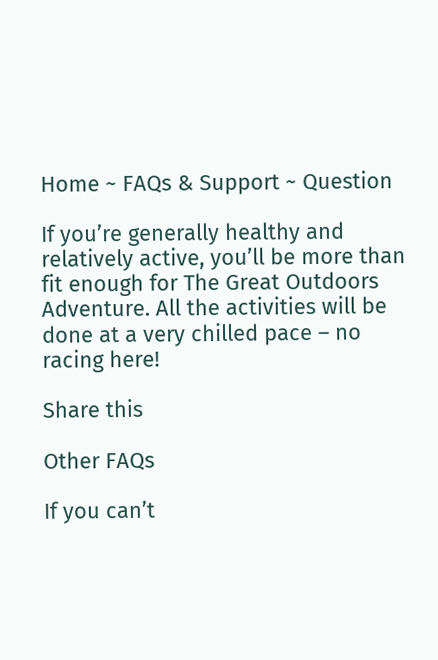Home ~ FAQs & Support ~ Question

If you’re generally healthy and relatively active, you’ll be more than fit enough for The Great Outdoors Adventure. All the activities will be done at a very chilled pace – no racing here!

Share this

Other FAQs

If you can’t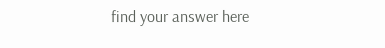find your answer here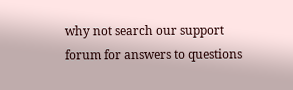why not search our support forum for answers to questions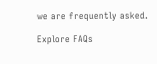we are frequently asked.

Explore FAQs